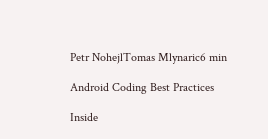Petr NohejlTomas Mlynaric6 min

Android Coding Best Practices

Inside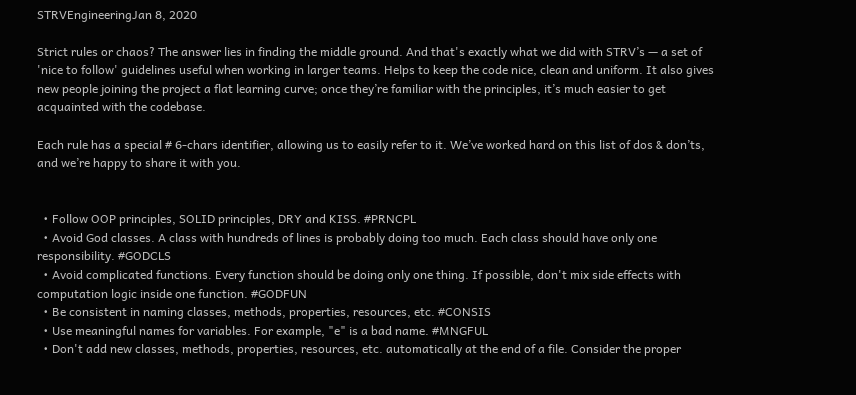STRVEngineeringJan 8, 2020

Strict rules or chaos? The answer lies in finding the middle ground. And that's exactly what we did with STRV’s — a set of 'nice to follow' guidelines useful when working in larger teams. Helps to keep the code nice, clean and uniform. It also gives new people joining the project a flat learning curve; once they’re familiar with the principles, it’s much easier to get acquainted with the codebase.

Each rule has a special # 6-chars identifier, allowing us to easily refer to it. We’ve worked hard on this list of dos & don’ts, and we’re happy to share it with you.


  • Follow OOP principles, SOLID principles, DRY and KISS. #PRNCPL
  • Avoid God classes. A class with hundreds of lines is probably doing too much. Each class should have only one responsibility. #GODCLS
  • Avoid complicated functions. Every function should be doing only one thing. If possible, don't mix side effects with computation logic inside one function. #GODFUN
  • Be consistent in naming classes, methods, properties, resources, etc. #CONSIS
  • Use meaningful names for variables. For example, "e" is a bad name. #MNGFUL
  • Don't add new classes, methods, properties, resources, etc. automatically at the end of a file. Consider the proper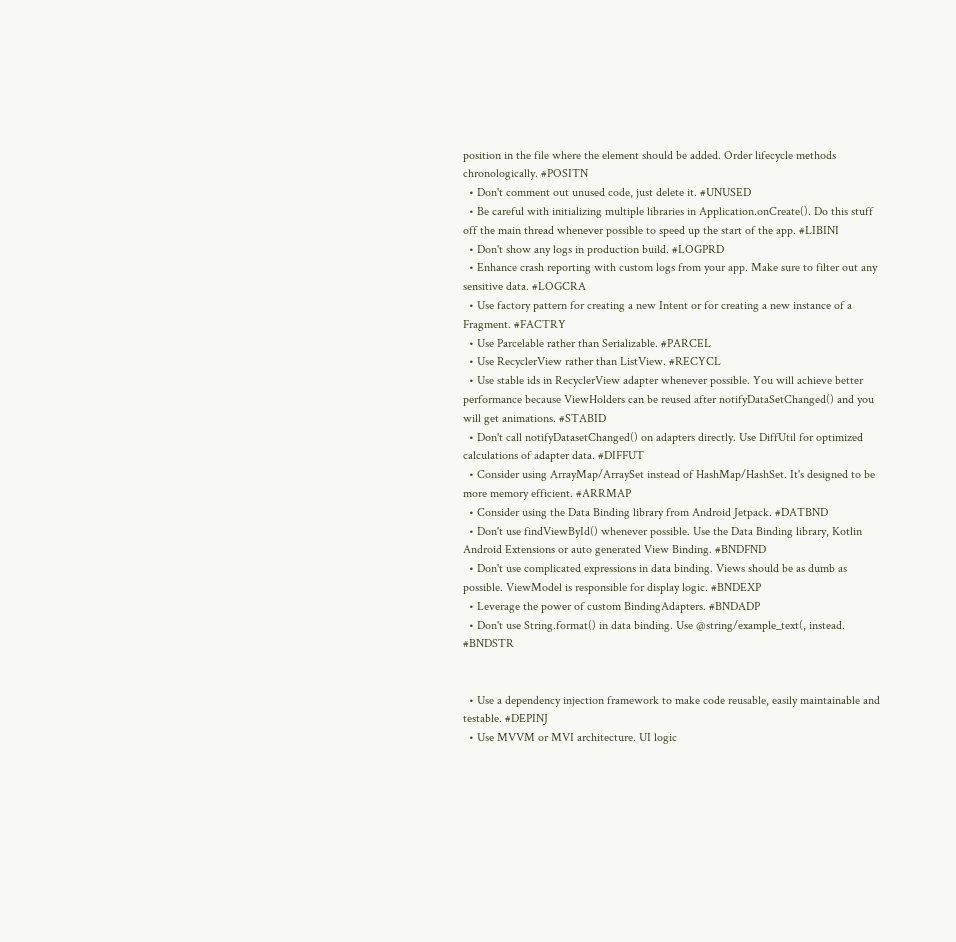position in the file where the element should be added. Order lifecycle methods chronologically. #POSITN
  • Don't comment out unused code, just delete it. #UNUSED
  • Be careful with initializing multiple libraries in Application.onCreate(). Do this stuff off the main thread whenever possible to speed up the start of the app. #LIBINI
  • Don't show any logs in production build. #LOGPRD
  • Enhance crash reporting with custom logs from your app. Make sure to filter out any sensitive data. #LOGCRA
  • Use factory pattern for creating a new Intent or for creating a new instance of a Fragment. #FACTRY
  • Use Parcelable rather than Serializable. #PARCEL
  • Use RecyclerView rather than ListView. #RECYCL
  • Use stable ids in RecyclerView adapter whenever possible. You will achieve better performance because ViewHolders can be reused after notifyDataSetChanged() and you will get animations. #STABID
  • Don't call notifyDatasetChanged() on adapters directly. Use DiffUtil for optimized calculations of adapter data. #DIFFUT
  • Consider using ArrayMap/ArraySet instead of HashMap/HashSet. It's designed to be more memory efficient. #ARRMAP
  • Consider using the Data Binding library from Android Jetpack. #DATBND
  • Don't use findViewById() whenever possible. Use the Data Binding library, Kotlin Android Extensions or auto generated View Binding. #BNDFND
  • Don't use complicated expressions in data binding. Views should be as dumb as possible. ViewModel is responsible for display logic. #BNDEXP
  • Leverage the power of custom BindingAdapters. #BNDADP
  • Don't use String.format() in data binding. Use @string/example_text(, instead. #BNDSTR


  • Use a dependency injection framework to make code reusable, easily maintainable and testable. #DEPINJ
  • Use MVVM or MVI architecture. UI logic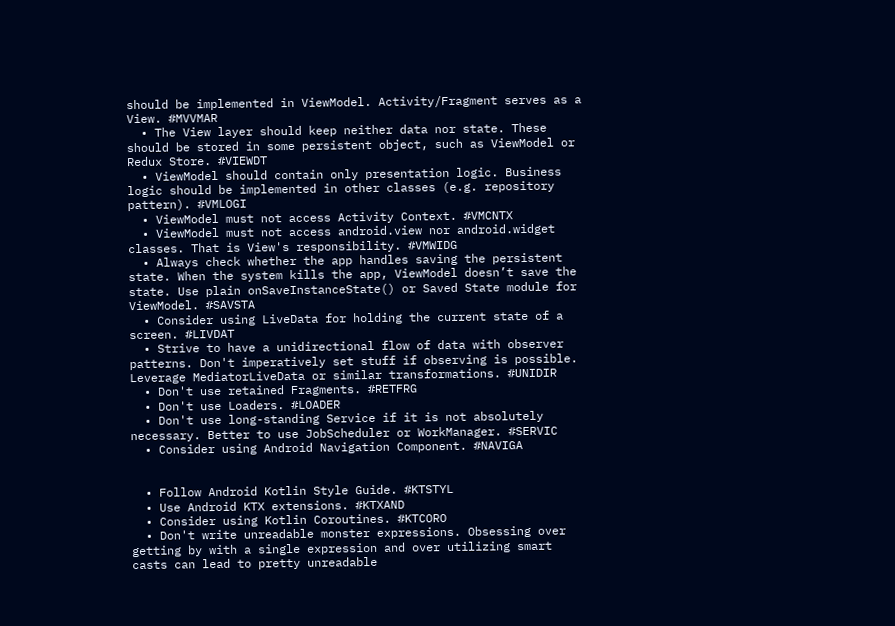should be implemented in ViewModel. Activity/Fragment serves as a View. #MVVMAR
  • The View layer should keep neither data nor state. These should be stored in some persistent object, such as ViewModel or Redux Store. #VIEWDT
  • ViewModel should contain only presentation logic. Business logic should be implemented in other classes (e.g. repository pattern). #VMLOGI
  • ViewModel must not access Activity Context. #VMCNTX
  • ViewModel must not access android.view nor android.widget classes. That is View's responsibility. #VMWIDG
  • Always check whether the app handles saving the persistent state. When the system kills the app, ViewModel doesn’t save the state. Use plain onSaveInstanceState() or Saved State module for ViewModel. #SAVSTA
  • Consider using LiveData for holding the current state of a screen. #LIVDAT
  • Strive to have a unidirectional flow of data with observer patterns. Don't imperatively set stuff if observing is possible. Leverage MediatorLiveData or similar transformations. #UNIDIR
  • Don't use retained Fragments. #RETFRG
  • Don't use Loaders. #LOADER
  • Don't use long-standing Service if it is not absolutely necessary. Better to use JobScheduler or WorkManager. #SERVIC
  • Consider using Android Navigation Component. #NAVIGA


  • Follow Android Kotlin Style Guide. #KTSTYL
  • Use Android KTX extensions. #KTXAND
  • Consider using Kotlin Coroutines. #KTCORO
  • Don't write unreadable monster expressions. Obsessing over getting by with a single expression and over utilizing smart casts can lead to pretty unreadable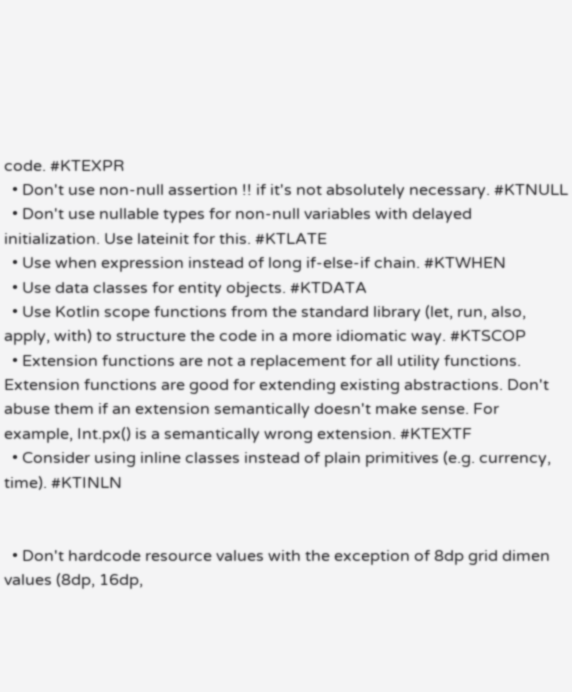code. #KTEXPR
  • Don't use non-null assertion !! if it's not absolutely necessary. #KTNULL
  • Don't use nullable types for non-null variables with delayed initialization. Use lateinit for this. #KTLATE
  • Use when expression instead of long if-else-if chain. #KTWHEN
  • Use data classes for entity objects. #KTDATA
  • Use Kotlin scope functions from the standard library (let, run, also, apply, with) to structure the code in a more idiomatic way. #KTSCOP
  • Extension functions are not a replacement for all utility functions. Extension functions are good for extending existing abstractions. Don't abuse them if an extension semantically doesn't make sense. For example, Int.px() is a semantically wrong extension. #KTEXTF
  • Consider using inline classes instead of plain primitives (e.g. currency, time). #KTINLN


  • Don't hardcode resource values with the exception of 8dp grid dimen values (8dp, 16dp,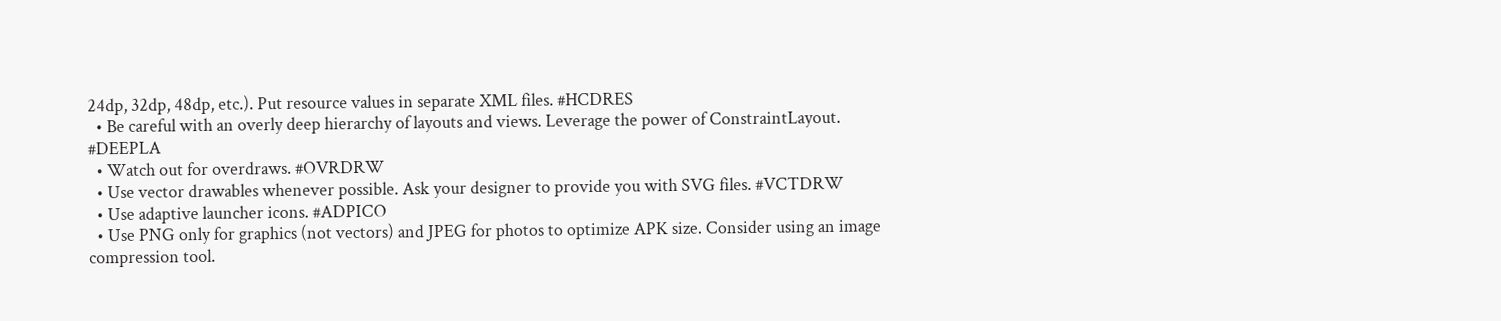24dp, 32dp, 48dp, etc.). Put resource values in separate XML files. #HCDRES
  • Be careful with an overly deep hierarchy of layouts and views. Leverage the power of ConstraintLayout. #DEEPLA
  • Watch out for overdraws. #OVRDRW
  • Use vector drawables whenever possible. Ask your designer to provide you with SVG files. #VCTDRW
  • Use adaptive launcher icons. #ADPICO
  • Use PNG only for graphics (not vectors) and JPEG for photos to optimize APK size. Consider using an image compression tool.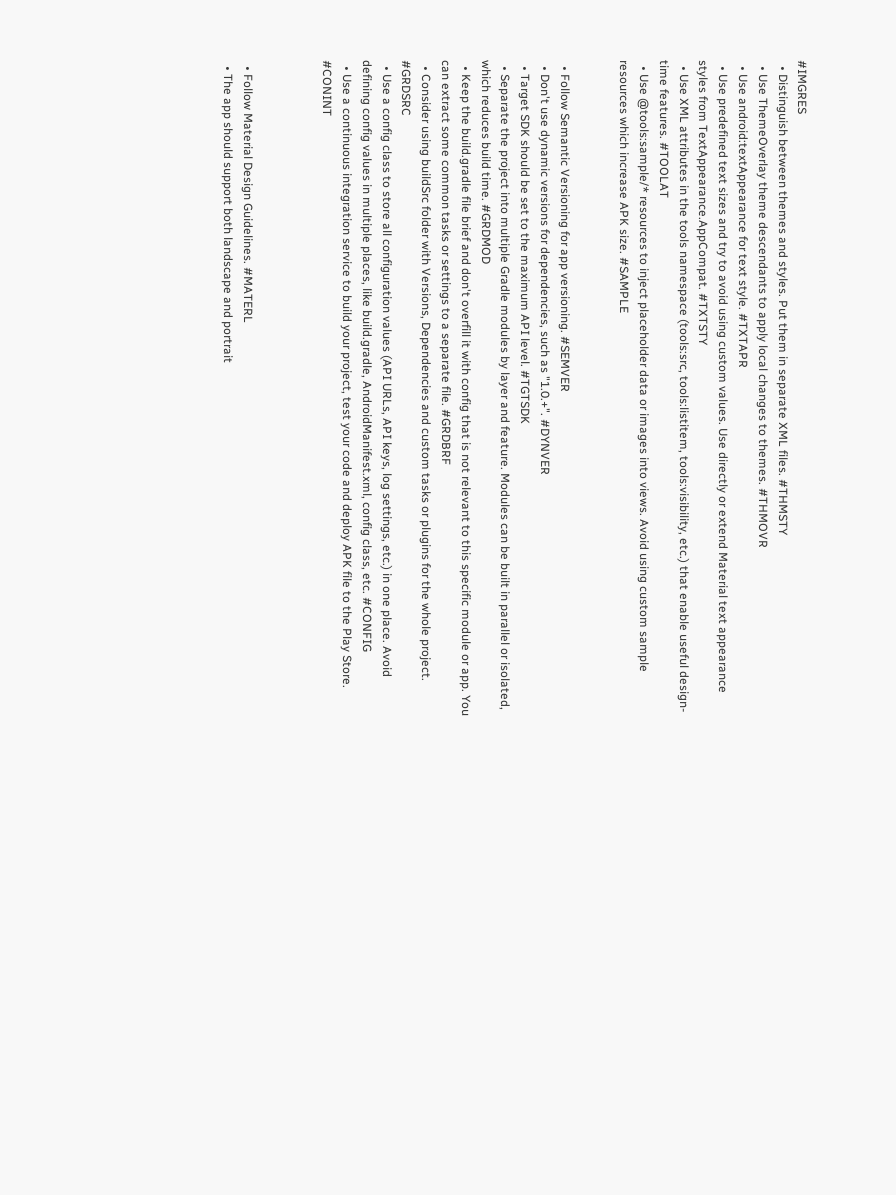#IMGRES
  • Distinguish between themes and styles. Put them in separate XML files. #THMSTY
  • Use ThemeOverlay theme descendants to apply local changes to themes. #THMOVR
  • Use android:textAppearance for text style. #TXTAPR
  • Use predefined text sizes and try to avoid using custom values. Use directly or extend Material text appearance styles from TextAppearance.AppCompat. #TXTSTY
  • Use XML attributes in the tools namespace (tools:src, tools:listitem, tools:visibility, etc.) that enable useful design-time features. #TOOLAT
  • Use @tools:sample/* resources to inject placeholder data or images into views. Avoid using custom sample resources which increase APK size. #SAMPLE


  • Follow Semantic Versioning for app versioning. #SEMVER
  • Don't use dynamic versions for dependencies, such as "1.0.+". #DYNVER
  • Target SDK should be set to the maximum API level. #TGTSDK
  • Separate the project into multiple Gradle modules by layer and feature. Modules can be built in parallel or isolated, which reduces build time. #GRDMOD
  • Keep the build.gradle file brief and don't overfill it with config that is not relevant to this specific module or app. You can extract some common tasks or settings to a separate file. #GRDBRF
  • Consider using buildSrc folder with Versions, Dependencies and custom tasks or plugins for the whole project. #GRDSRC
  • Use a config class to store all configuration values (API URLs, API keys, log settings, etc.) in one place. Avoid defining config values in multiple places, like build.gradle, AndroidManifest.xml, config class, etc. #CONFIG
  • Use a continuous integration service to build your project, test your code and deploy APK file to the Play Store. #CONINT



  • Follow Material Design Guidelines. #MATERL
  • The app should support both landscape and portrait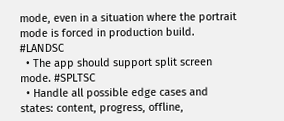mode, even in a situation where the portrait mode is forced in production build. #LANDSC
  • The app should support split screen mode. #SPLTSC
  • Handle all possible edge cases and states: content, progress, offline,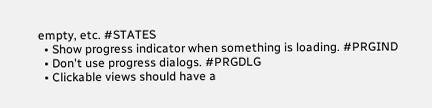empty, etc. #STATES
  • Show progress indicator when something is loading. #PRGIND
  • Don't use progress dialogs. #PRGDLG
  • Clickable views should have a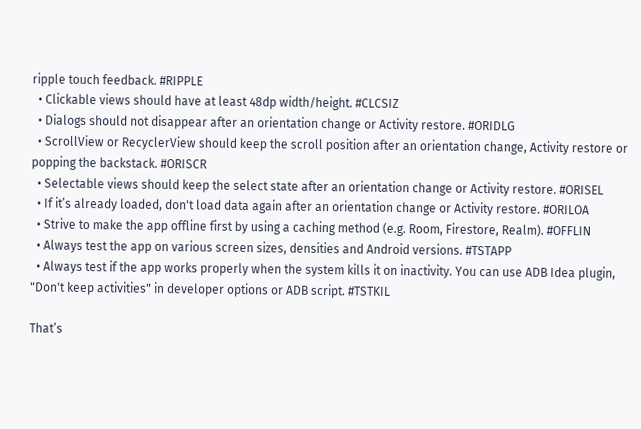ripple touch feedback. #RIPPLE
  • Clickable views should have at least 48dp width/height. #CLCSIZ
  • Dialogs should not disappear after an orientation change or Activity restore. #ORIDLG
  • ScrollView or RecyclerView should keep the scroll position after an orientation change, Activity restore or popping the backstack. #ORISCR
  • Selectable views should keep the select state after an orientation change or Activity restore. #ORISEL
  • If it’s already loaded, don't load data again after an orientation change or Activity restore. #ORILOA
  • Strive to make the app offline first by using a caching method (e.g. Room, Firestore, Realm). #OFFLIN
  • Always test the app on various screen sizes, densities and Android versions. #TSTAPP
  • Always test if the app works properly when the system kills it on inactivity. You can use ADB Idea plugin, "Don't keep activities" in developer options or ADB script. #TSTKIL

That’s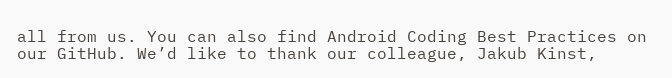all from us. You can also find Android Coding Best Practices on our GitHub. We’d like to thank our colleague, Jakub Kinst,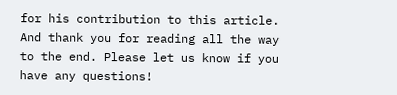for his contribution to this article. And thank you for reading all the way to the end. Please let us know if you have any questions!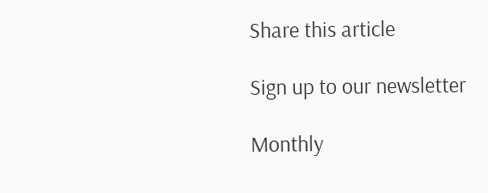Share this article

Sign up to our newsletter

Monthly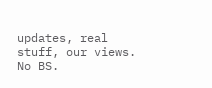updates, real stuff, our views. No BS.